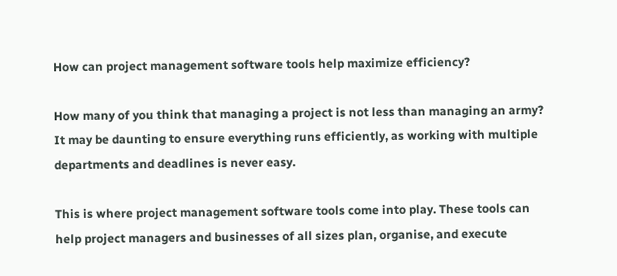How can project management software tools help maximize efficiency?

How many of you think that managing a project is not less than managing an army? It may be daunting to ensure everything runs efficiently, as working with multiple departments and deadlines is never easy.

This is where project management software tools come into play. These tools can help project managers and businesses of all sizes plan, organise, and execute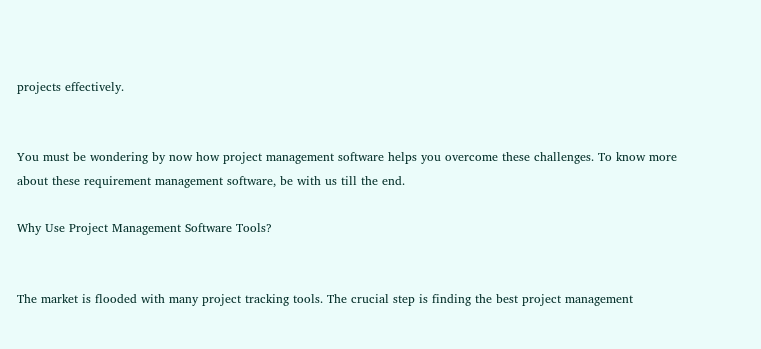projects effectively.


You must be wondering by now how project management software helps you overcome these challenges. To know more about these requirement management software, be with us till the end.

Why Use Project Management Software Tools?


The market is flooded with many project tracking tools. The crucial step is finding the best project management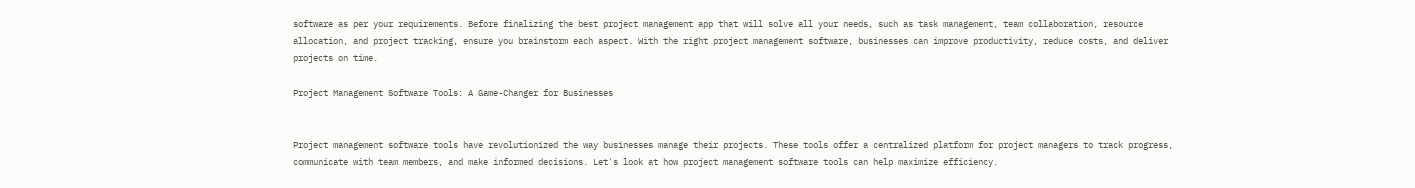software as per your requirements. Before finalizing the best project management app that will solve all your needs, such as task management, team collaboration, resource allocation, and project tracking, ensure you brainstorm each aspect. With the right project management software, businesses can improve productivity, reduce costs, and deliver projects on time.

Project Management Software Tools: A Game-Changer for Businesses


Project management software tools have revolutionized the way businesses manage their projects. These tools offer a centralized platform for project managers to track progress, communicate with team members, and make informed decisions. Let's look at how project management software tools can help maximize efficiency.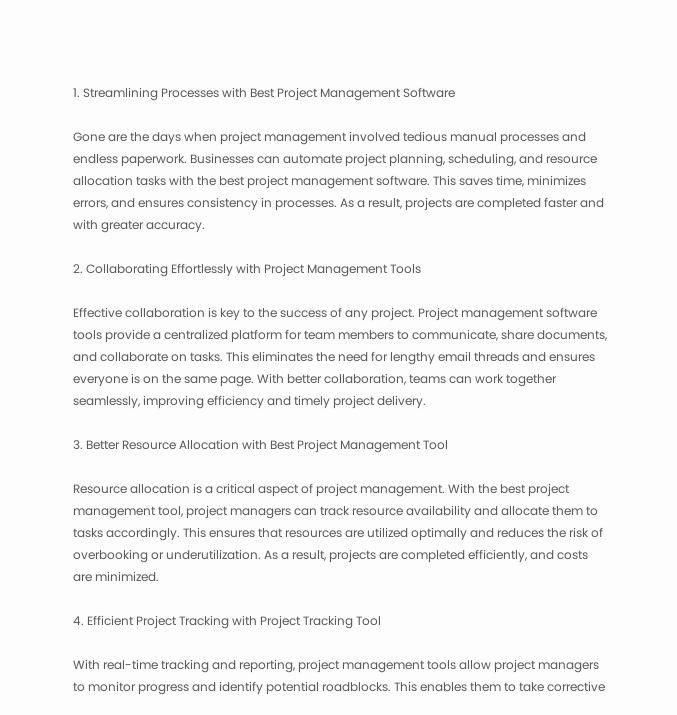1. Streamlining Processes with Best Project Management Software

Gone are the days when project management involved tedious manual processes and endless paperwork. Businesses can automate project planning, scheduling, and resource allocation tasks with the best project management software. This saves time, minimizes errors, and ensures consistency in processes. As a result, projects are completed faster and with greater accuracy.

2. Collaborating Effortlessly with Project Management Tools

Effective collaboration is key to the success of any project. Project management software tools provide a centralized platform for team members to communicate, share documents, and collaborate on tasks. This eliminates the need for lengthy email threads and ensures everyone is on the same page. With better collaboration, teams can work together seamlessly, improving efficiency and timely project delivery.

3. Better Resource Allocation with Best Project Management Tool

Resource allocation is a critical aspect of project management. With the best project management tool, project managers can track resource availability and allocate them to tasks accordingly. This ensures that resources are utilized optimally and reduces the risk of overbooking or underutilization. As a result, projects are completed efficiently, and costs are minimized.

4. Efficient Project Tracking with Project Tracking Tool

With real-time tracking and reporting, project management tools allow project managers to monitor progress and identify potential roadblocks. This enables them to take corrective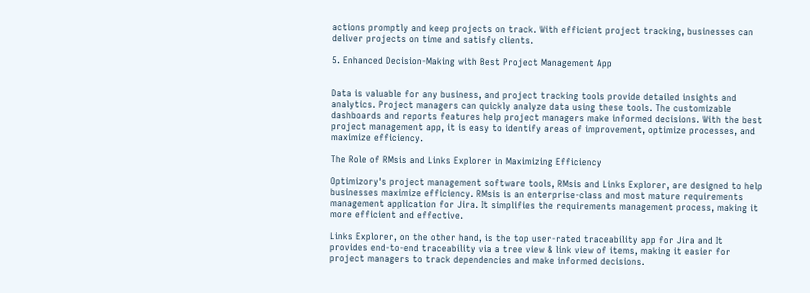actions promptly and keep projects on track. With efficient project tracking, businesses can deliver projects on time and satisfy clients.

5. Enhanced Decision-Making with Best Project Management App


Data is valuable for any business, and project tracking tools provide detailed insights and analytics. Project managers can quickly analyze data using these tools. The customizable dashboards and reports features help project managers make informed decisions. With the best project management app, it is easy to identify areas of improvement, optimize processes, and maximize efficiency.

The Role of RMsis and Links Explorer in Maximizing Efficiency

Optimizory's project management software tools, RMsis and Links Explorer, are designed to help businesses maximize efficiency. RMsis is an enterprise-class and most mature requirements management application for Jira. It simplifies the requirements management process, making it more efficient and effective.

Links Explorer, on the other hand, is the top user-rated traceability app for Jira and It provides end-to-end traceability via a tree view & link view of items, making it easier for project managers to track dependencies and make informed decisions.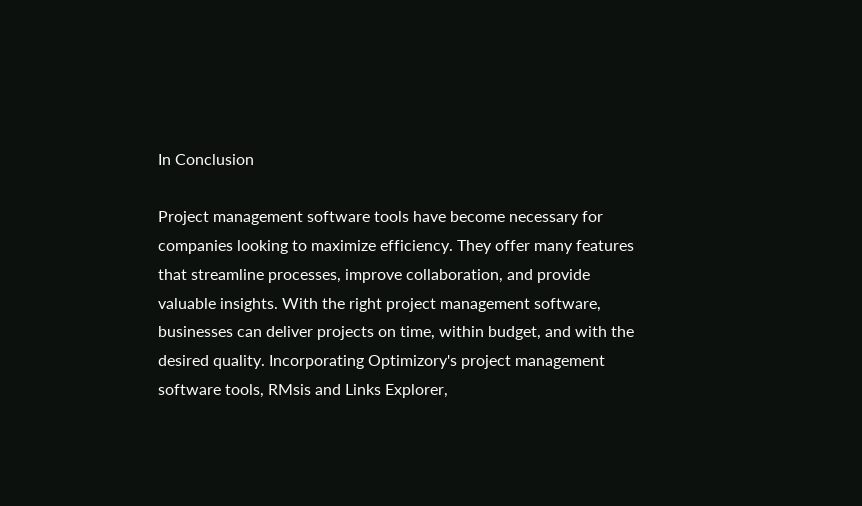In Conclusion

Project management software tools have become necessary for companies looking to maximize efficiency. They offer many features that streamline processes, improve collaboration, and provide valuable insights. With the right project management software, businesses can deliver projects on time, within budget, and with the desired quality. Incorporating Optimizory's project management software tools, RMsis and Links Explorer,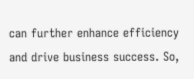can further enhance efficiency and drive business success. So,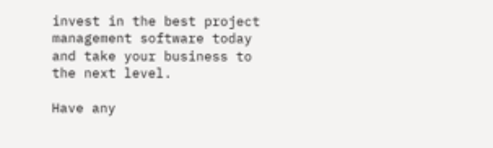invest in the best project management software today and take your business to the next level.

Have any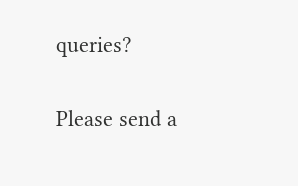queries?

Please send a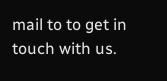mail to to get in touch with us.